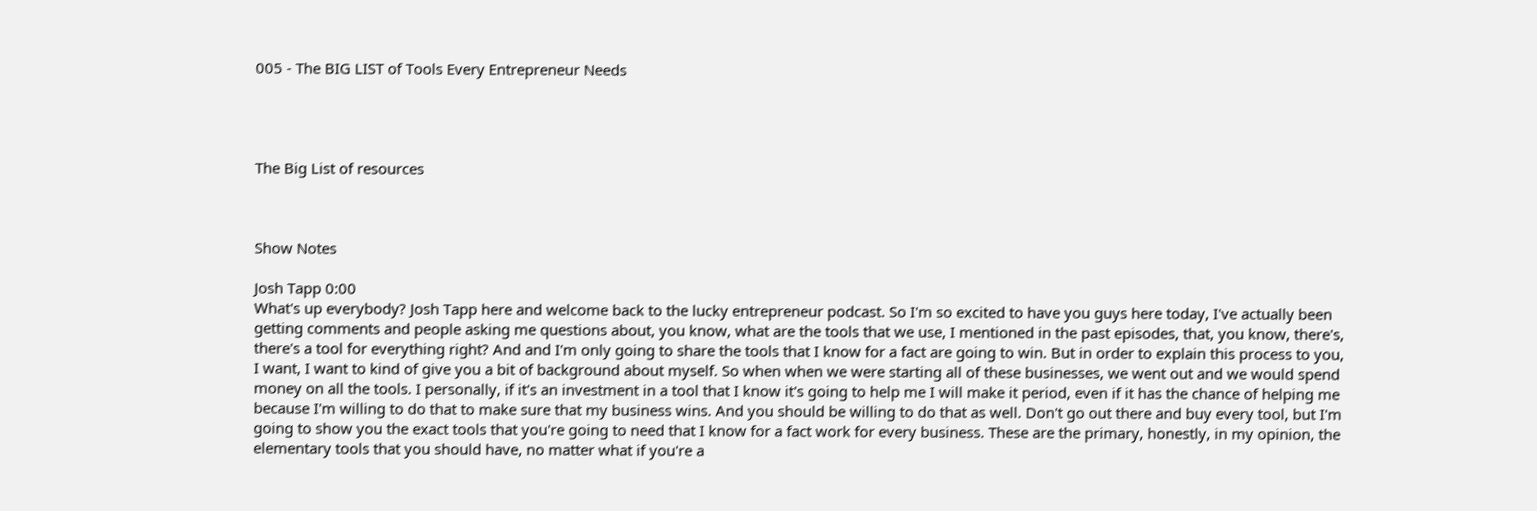005 - The BIG LIST of Tools Every Entrepreneur Needs




The Big List of resources



Show Notes

Josh Tapp 0:00
What's up everybody? Josh Tapp here and welcome back to the lucky entrepreneur podcast. So I'm so excited to have you guys here today, I've actually been getting comments and people asking me questions about, you know, what are the tools that we use, I mentioned in the past episodes, that, you know, there's, there's a tool for everything right? And and I'm only going to share the tools that I know for a fact are going to win. But in order to explain this process to you, I want, I want to kind of give you a bit of background about myself. So when when we were starting all of these businesses, we went out and we would spend money on all the tools. I personally, if it's an investment in a tool that I know it's going to help me I will make it period, even if it has the chance of helping me because I'm willing to do that to make sure that my business wins. And you should be willing to do that as well. Don't go out there and buy every tool, but I'm going to show you the exact tools that you're going to need that I know for a fact work for every business. These are the primary, honestly, in my opinion, the elementary tools that you should have, no matter what if you're a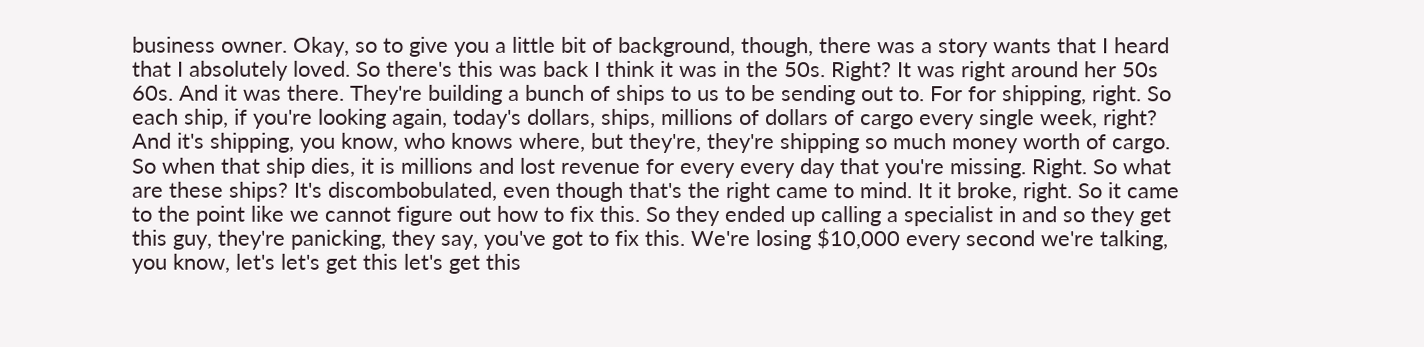business owner. Okay, so to give you a little bit of background, though, there was a story wants that I heard that I absolutely loved. So there's this was back I think it was in the 50s. Right? It was right around her 50s 60s. And it was there. They're building a bunch of ships to us to be sending out to. For for shipping, right. So each ship, if you're looking again, today's dollars, ships, millions of dollars of cargo every single week, right? And it's shipping, you know, who knows where, but they're, they're shipping so much money worth of cargo. So when that ship dies, it is millions and lost revenue for every every day that you're missing. Right. So what are these ships? It's discombobulated, even though that's the right came to mind. It it broke, right. So it came to the point like we cannot figure out how to fix this. So they ended up calling a specialist in and so they get this guy, they're panicking, they say, you've got to fix this. We're losing $10,000 every second we're talking, you know, let's let's get this let's get this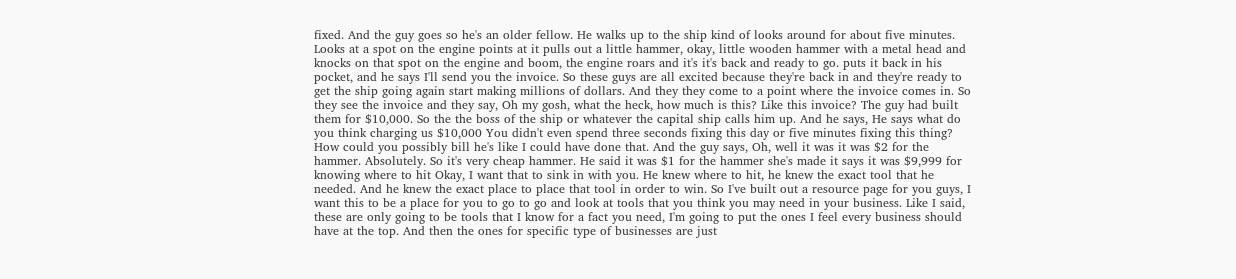fixed. And the guy goes so he's an older fellow. He walks up to the ship kind of looks around for about five minutes. Looks at a spot on the engine points at it pulls out a little hammer, okay, little wooden hammer with a metal head and knocks on that spot on the engine and boom, the engine roars and it's it's back and ready to go. puts it back in his pocket, and he says I'll send you the invoice. So these guys are all excited because they're back in and they're ready to get the ship going again start making millions of dollars. And they they come to a point where the invoice comes in. So they see the invoice and they say, Oh my gosh, what the heck, how much is this? Like this invoice? The guy had built them for $10,000. So the the boss of the ship or whatever the capital ship calls him up. And he says, He says what do you think charging us $10,000 You didn't even spend three seconds fixing this day or five minutes fixing this thing? How could you possibly bill he's like I could have done that. And the guy says, Oh, well it was it was $2 for the hammer. Absolutely. So it's very cheap hammer. He said it was $1 for the hammer she's made it says it was $9,999 for knowing where to hit Okay, I want that to sink in with you. He knew where to hit, he knew the exact tool that he needed. And he knew the exact place to place that tool in order to win. So I've built out a resource page for you guys, I want this to be a place for you to go to go and look at tools that you think you may need in your business. Like I said, these are only going to be tools that I know for a fact you need, I'm going to put the ones I feel every business should have at the top. And then the ones for specific type of businesses are just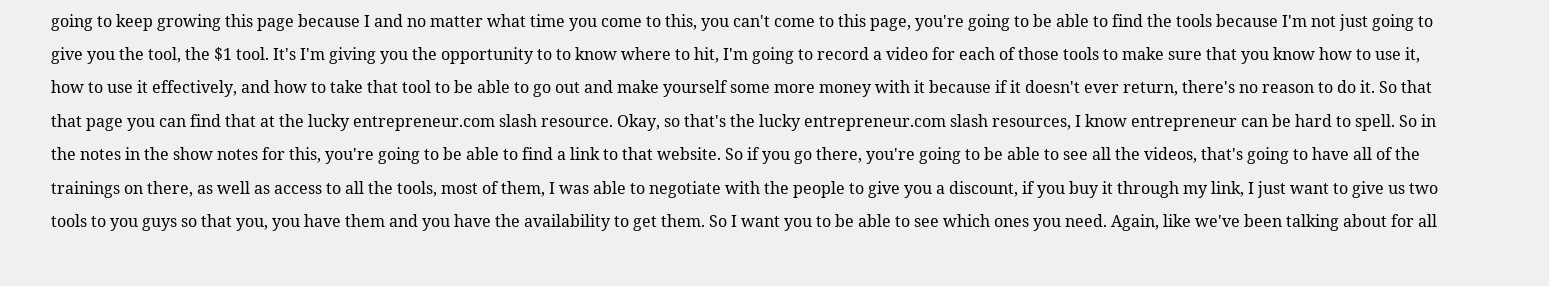going to keep growing this page because I and no matter what time you come to this, you can't come to this page, you're going to be able to find the tools because I'm not just going to give you the tool, the $1 tool. It's I'm giving you the opportunity to to know where to hit, I'm going to record a video for each of those tools to make sure that you know how to use it, how to use it effectively, and how to take that tool to be able to go out and make yourself some more money with it because if it doesn't ever return, there's no reason to do it. So that that page you can find that at the lucky entrepreneur.com slash resource. Okay, so that's the lucky entrepreneur.com slash resources, I know entrepreneur can be hard to spell. So in the notes in the show notes for this, you're going to be able to find a link to that website. So if you go there, you're going to be able to see all the videos, that's going to have all of the trainings on there, as well as access to all the tools, most of them, I was able to negotiate with the people to give you a discount, if you buy it through my link, I just want to give us two tools to you guys so that you, you have them and you have the availability to get them. So I want you to be able to see which ones you need. Again, like we've been talking about for all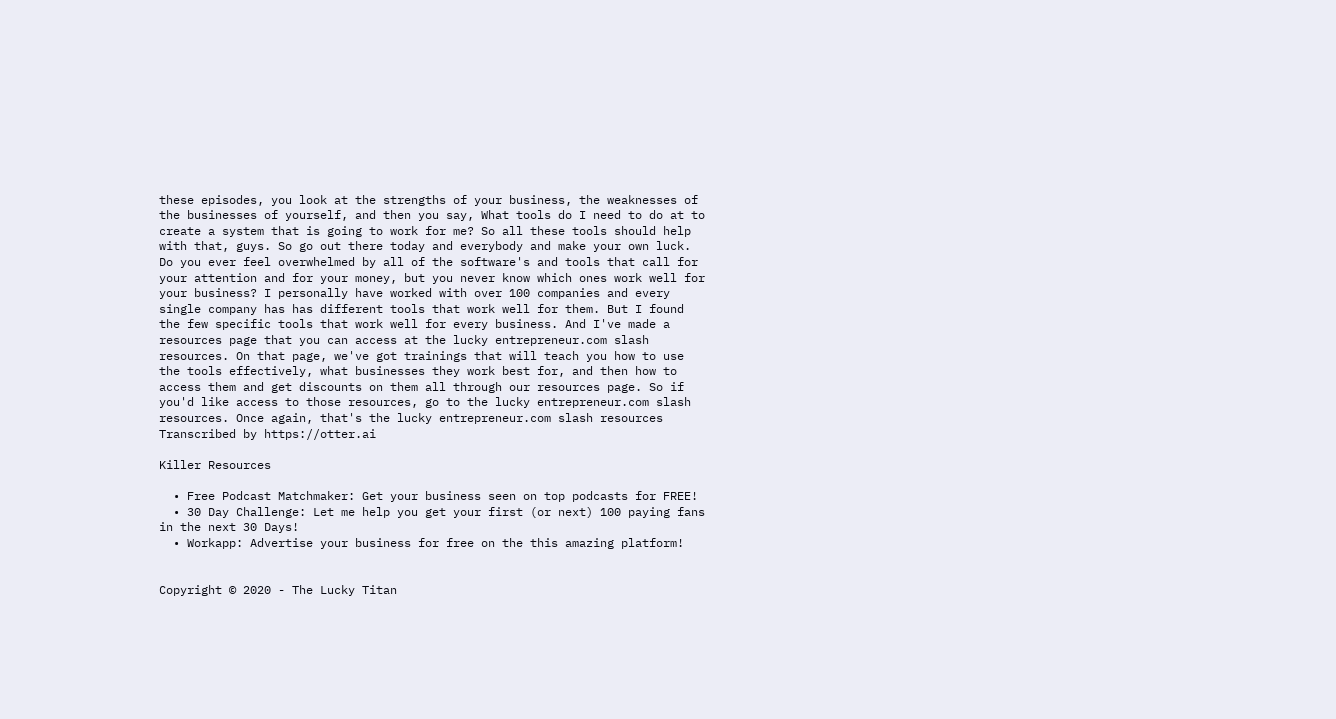these episodes, you look at the strengths of your business, the weaknesses of the businesses of yourself, and then you say, What tools do I need to do at to create a system that is going to work for me? So all these tools should help with that, guys. So go out there today and everybody and make your own luck.
Do you ever feel overwhelmed by all of the software's and tools that call for your attention and for your money, but you never know which ones work well for your business? I personally have worked with over 100 companies and every single company has has different tools that work well for them. But I found the few specific tools that work well for every business. And I've made a resources page that you can access at the lucky entrepreneur.com slash resources. On that page, we've got trainings that will teach you how to use the tools effectively, what businesses they work best for, and then how to access them and get discounts on them all through our resources page. So if you'd like access to those resources, go to the lucky entrepreneur.com slash resources. Once again, that's the lucky entrepreneur.com slash resources
Transcribed by https://otter.ai

Killer Resources

  • Free Podcast Matchmaker: Get your business seen on top podcasts for FREE!
  • 30 Day Challenge: Let me help you get your first (or next) 100 paying fans in the next 30 Days!
  • Workapp: Advertise your business for free on the this amazing platform!


Copyright © 2020 - The Lucky Titan